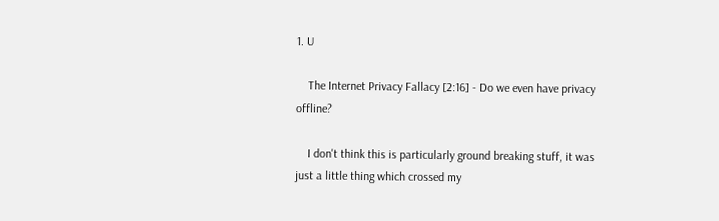1. U

    The Internet Privacy Fallacy [2:16] - Do we even have privacy offline?

    I don't think this is particularly ground breaking stuff, it was just a little thing which crossed my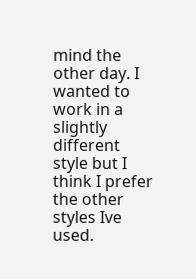mind the other day. I wanted to work in a slightly different style but I think I prefer the other styles Ive used.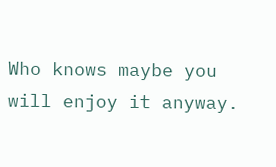Who knows maybe you will enjoy it anyway.